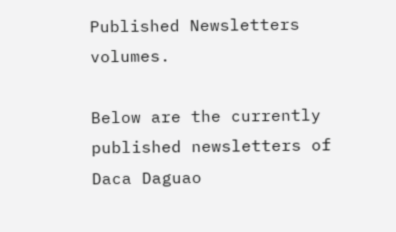Published Newsletters volumes.

Below are the currently published newsletters of Daca Daguao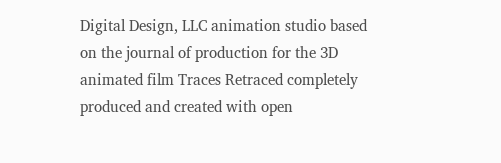Digital Design, LLC animation studio based on the journal of production for the 3D animated film Traces Retraced completely produced and created with open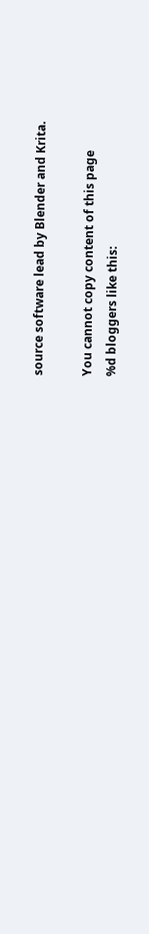source software lead by Blender and Krita.

You cannot copy content of this page
%d bloggers like this: